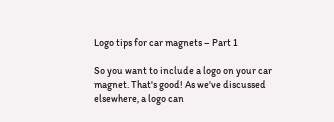Logo tips for car magnets – Part 1

So you want to include a logo on your car magnet. That's good! As we've discussed elsewhere, a logo can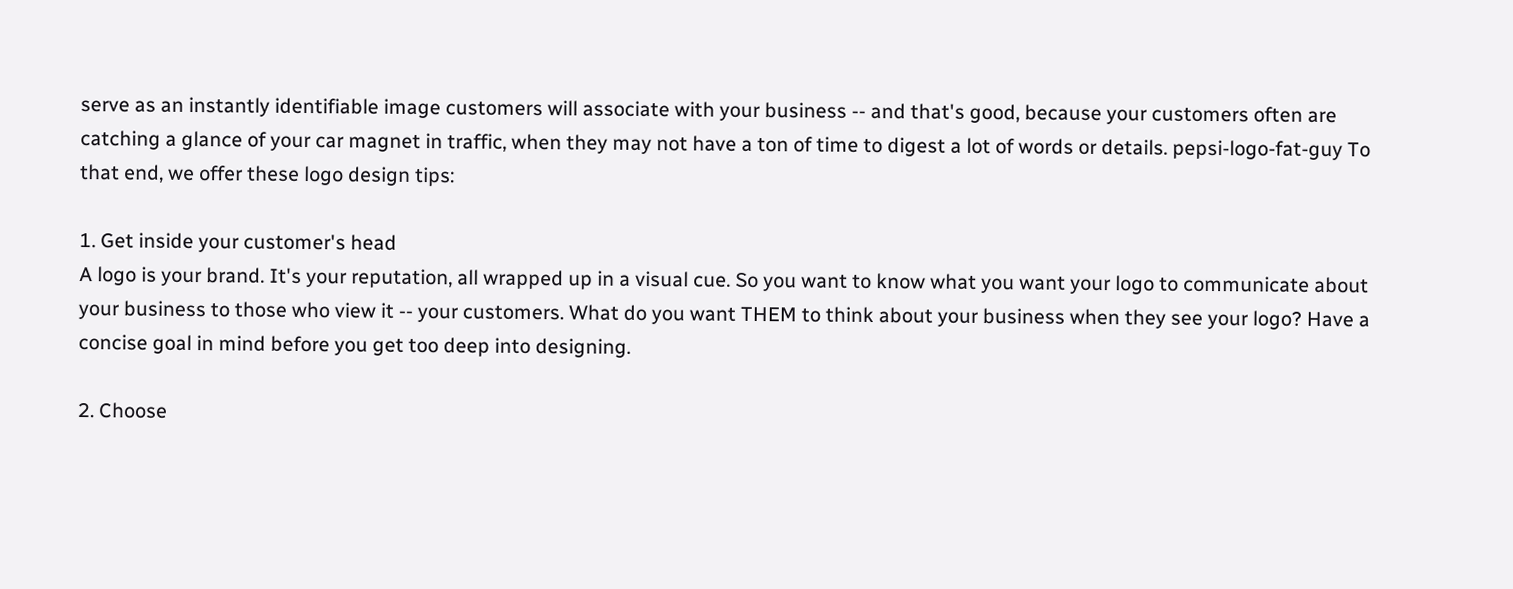serve as an instantly identifiable image customers will associate with your business -- and that's good, because your customers often are catching a glance of your car magnet in traffic, when they may not have a ton of time to digest a lot of words or details. pepsi-logo-fat-guy To that end, we offer these logo design tips:

1. Get inside your customer's head
A logo is your brand. It's your reputation, all wrapped up in a visual cue. So you want to know what you want your logo to communicate about your business to those who view it -- your customers. What do you want THEM to think about your business when they see your logo? Have a concise goal in mind before you get too deep into designing.

2. Choose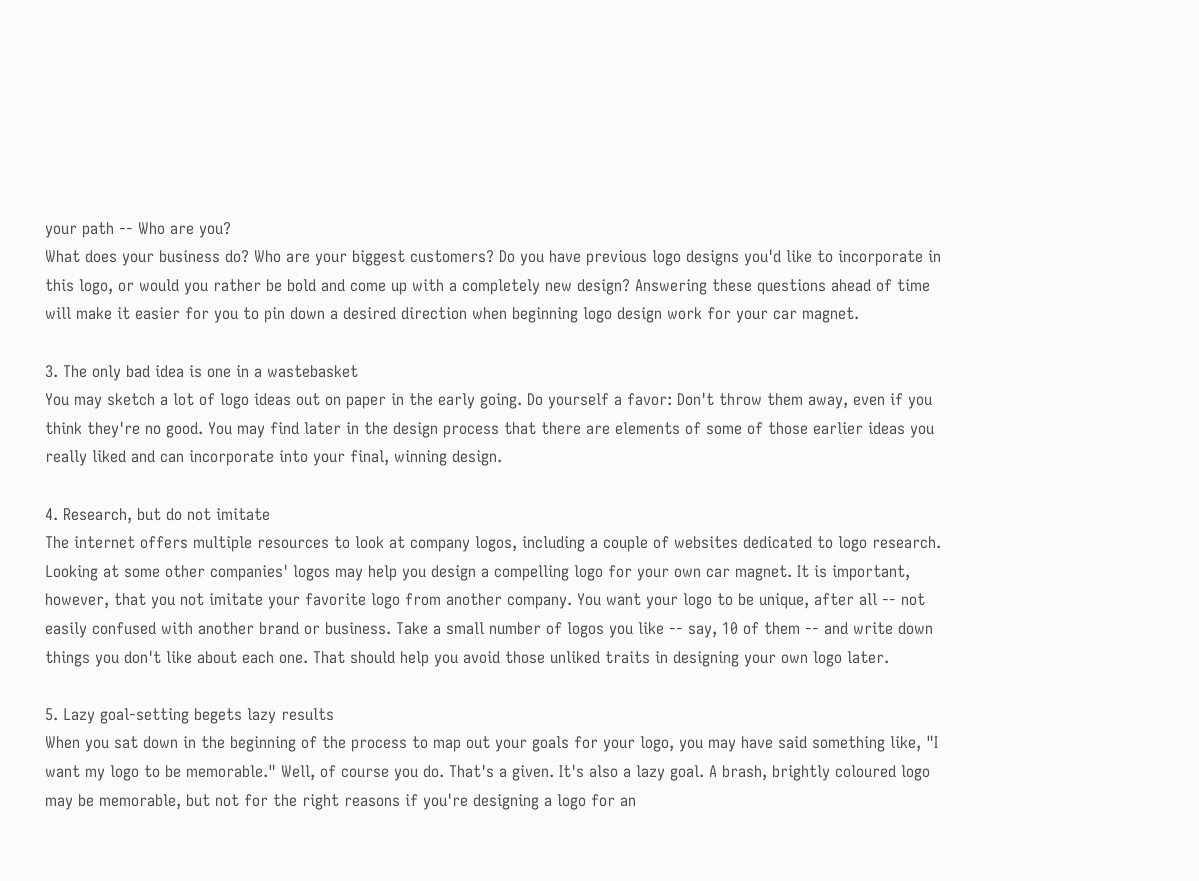your path -- Who are you?
What does your business do? Who are your biggest customers? Do you have previous logo designs you'd like to incorporate in this logo, or would you rather be bold and come up with a completely new design? Answering these questions ahead of time will make it easier for you to pin down a desired direction when beginning logo design work for your car magnet.

3. The only bad idea is one in a wastebasket
You may sketch a lot of logo ideas out on paper in the early going. Do yourself a favor: Don't throw them away, even if you think they're no good. You may find later in the design process that there are elements of some of those earlier ideas you really liked and can incorporate into your final, winning design.

4. Research, but do not imitate
The internet offers multiple resources to look at company logos, including a couple of websites dedicated to logo research. Looking at some other companies' logos may help you design a compelling logo for your own car magnet. It is important, however, that you not imitate your favorite logo from another company. You want your logo to be unique, after all -- not easily confused with another brand or business. Take a small number of logos you like -- say, 10 of them -- and write down things you don't like about each one. That should help you avoid those unliked traits in designing your own logo later.

5. Lazy goal-setting begets lazy results
When you sat down in the beginning of the process to map out your goals for your logo, you may have said something like, "I want my logo to be memorable." Well, of course you do. That's a given. It's also a lazy goal. A brash, brightly coloured logo may be memorable, but not for the right reasons if you're designing a logo for an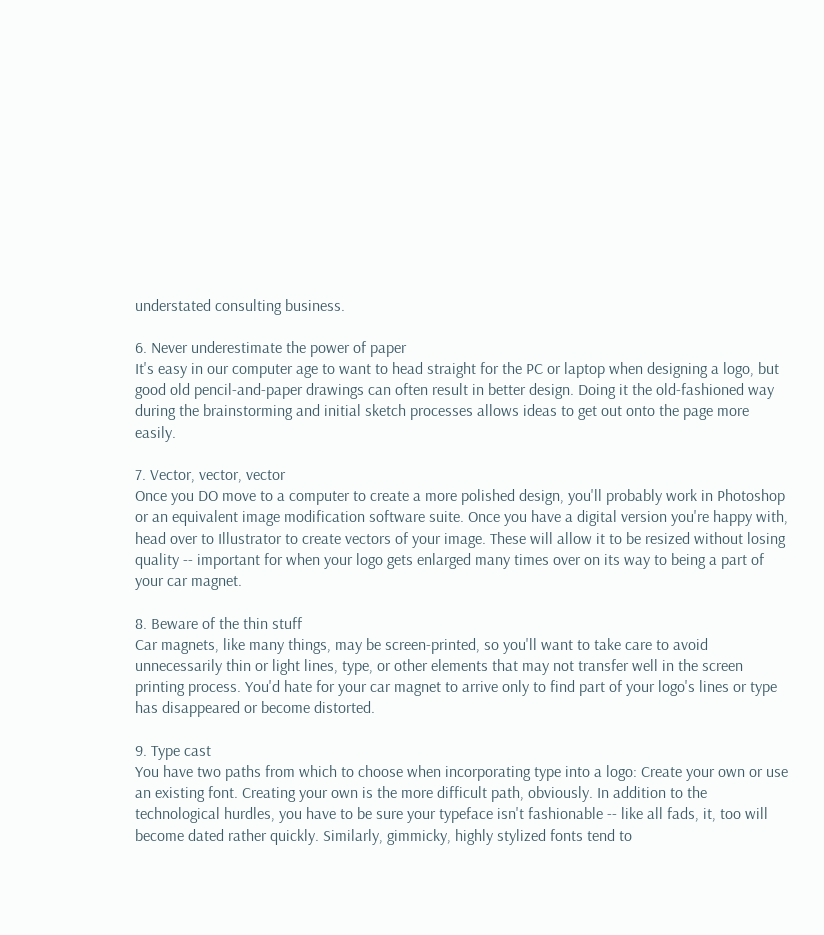understated consulting business.

6. Never underestimate the power of paper
It's easy in our computer age to want to head straight for the PC or laptop when designing a logo, but good old pencil-and-paper drawings can often result in better design. Doing it the old-fashioned way during the brainstorming and initial sketch processes allows ideas to get out onto the page more easily.

7. Vector, vector, vector
Once you DO move to a computer to create a more polished design, you'll probably work in Photoshop or an equivalent image modification software suite. Once you have a digital version you're happy with, head over to Illustrator to create vectors of your image. These will allow it to be resized without losing quality -- important for when your logo gets enlarged many times over on its way to being a part of your car magnet.

8. Beware of the thin stuff
Car magnets, like many things, may be screen-printed, so you'll want to take care to avoid unnecessarily thin or light lines, type, or other elements that may not transfer well in the screen printing process. You'd hate for your car magnet to arrive only to find part of your logo's lines or type has disappeared or become distorted.

9. Type cast
You have two paths from which to choose when incorporating type into a logo: Create your own or use an existing font. Creating your own is the more difficult path, obviously. In addition to the technological hurdles, you have to be sure your typeface isn't fashionable -- like all fads, it, too will become dated rather quickly. Similarly, gimmicky, highly stylized fonts tend to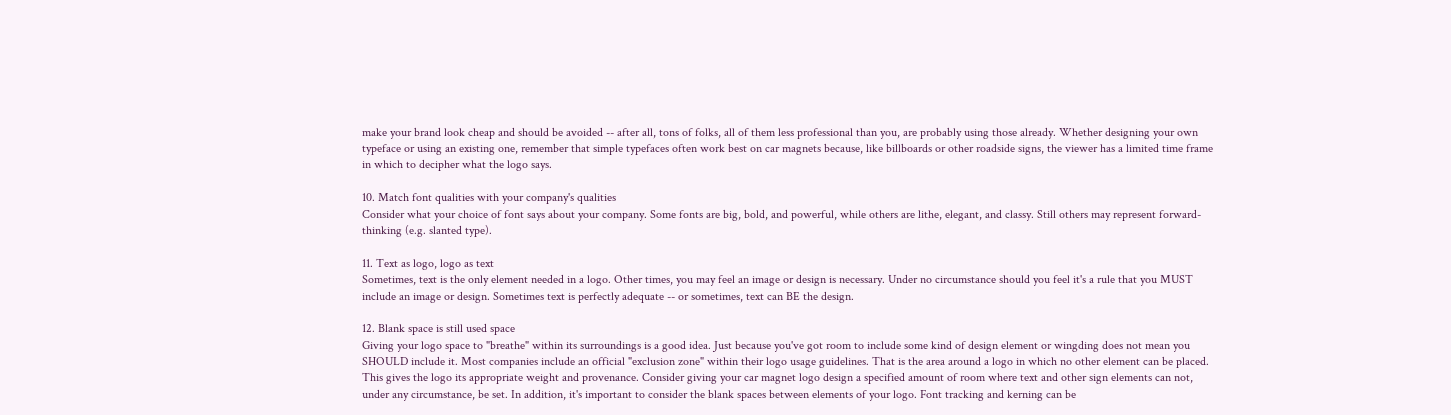make your brand look cheap and should be avoided -- after all, tons of folks, all of them less professional than you, are probably using those already. Whether designing your own typeface or using an existing one, remember that simple typefaces often work best on car magnets because, like billboards or other roadside signs, the viewer has a limited time frame in which to decipher what the logo says.

10. Match font qualities with your company's qualities
Consider what your choice of font says about your company. Some fonts are big, bold, and powerful, while others are lithe, elegant, and classy. Still others may represent forward-thinking (e.g. slanted type).

11. Text as logo, logo as text
Sometimes, text is the only element needed in a logo. Other times, you may feel an image or design is necessary. Under no circumstance should you feel it's a rule that you MUST include an image or design. Sometimes text is perfectly adequate -- or sometimes, text can BE the design.

12. Blank space is still used space
Giving your logo space to "breathe" within its surroundings is a good idea. Just because you've got room to include some kind of design element or wingding does not mean you SHOULD include it. Most companies include an official "exclusion zone" within their logo usage guidelines. That is the area around a logo in which no other element can be placed. This gives the logo its appropriate weight and provenance. Consider giving your car magnet logo design a specified amount of room where text and other sign elements can not, under any circumstance, be set. In addition, it's important to consider the blank spaces between elements of your logo. Font tracking and kerning can be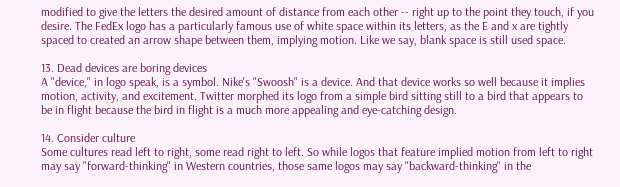modified to give the letters the desired amount of distance from each other -- right up to the point they touch, if you desire. The FedEx logo has a particularly famous use of white space within its letters, as the E and x are tightly spaced to created an arrow shape between them, implying motion. Like we say, blank space is still used space.

13. Dead devices are boring devices
A "device," in logo speak, is a symbol. Nike's "Swoosh" is a device. And that device works so well because it implies motion, activity, and excitement. Twitter morphed its logo from a simple bird sitting still to a bird that appears to be in flight because the bird in flight is a much more appealing and eye-catching design.

14. Consider culture
Some cultures read left to right, some read right to left. So while logos that feature implied motion from left to right may say "forward-thinking" in Western countries, those same logos may say "backward-thinking" in the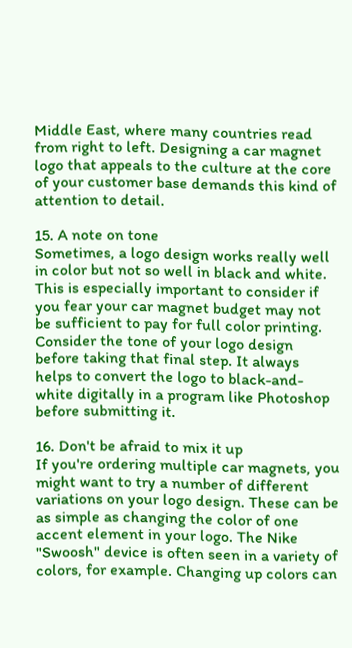Middle East, where many countries read from right to left. Designing a car magnet logo that appeals to the culture at the core of your customer base demands this kind of attention to detail.

15. A note on tone
Sometimes, a logo design works really well in color but not so well in black and white. This is especially important to consider if you fear your car magnet budget may not be sufficient to pay for full color printing. Consider the tone of your logo design before taking that final step. It always helps to convert the logo to black-and-white digitally in a program like Photoshop before submitting it.

16. Don't be afraid to mix it up
If you're ordering multiple car magnets, you might want to try a number of different variations on your logo design. These can be as simple as changing the color of one accent element in your logo. The Nike "Swoosh" device is often seen in a variety of colors, for example. Changing up colors can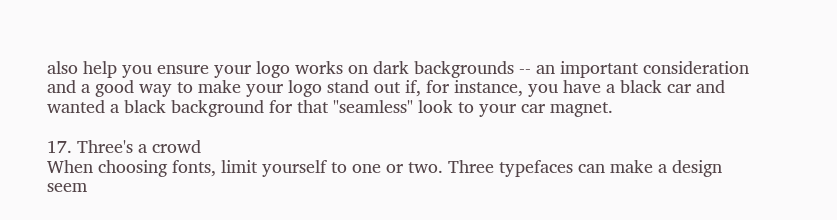also help you ensure your logo works on dark backgrounds -- an important consideration and a good way to make your logo stand out if, for instance, you have a black car and wanted a black background for that "seamless" look to your car magnet.

17. Three's a crowd
When choosing fonts, limit yourself to one or two. Three typefaces can make a design seem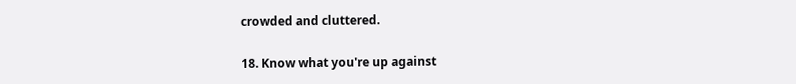crowded and cluttered.

18. Know what you're up against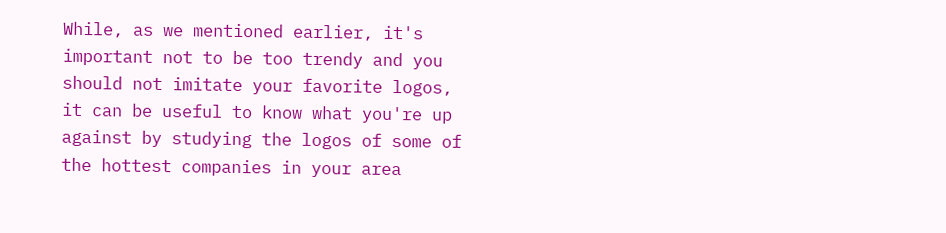While, as we mentioned earlier, it's important not to be too trendy and you should not imitate your favorite logos, it can be useful to know what you're up against by studying the logos of some of the hottest companies in your area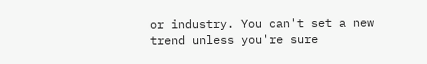or industry. You can't set a new trend unless you're sure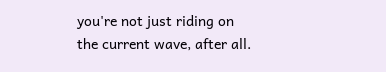you're not just riding on the current wave, after all.